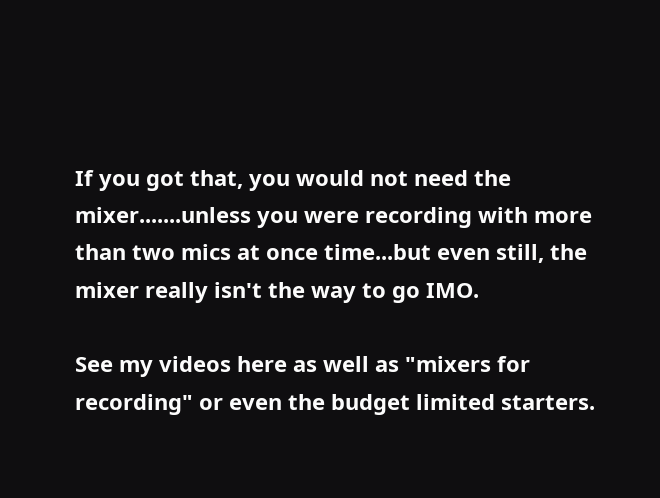If you got that, you would not need the mixer.......unless you were recording with more than two mics at once time...but even still, the mixer really isn't the way to go IMO.

See my videos here as well as "mixers for recording" or even the budget limited starters.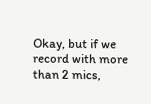Okay, but if we record with more than 2 mics,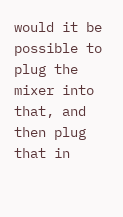would it be possible to plug the mixer into that, and then plug that in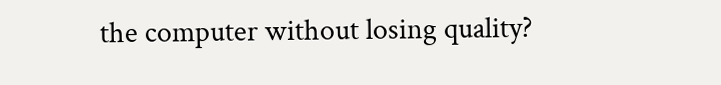the computer without losing quality?